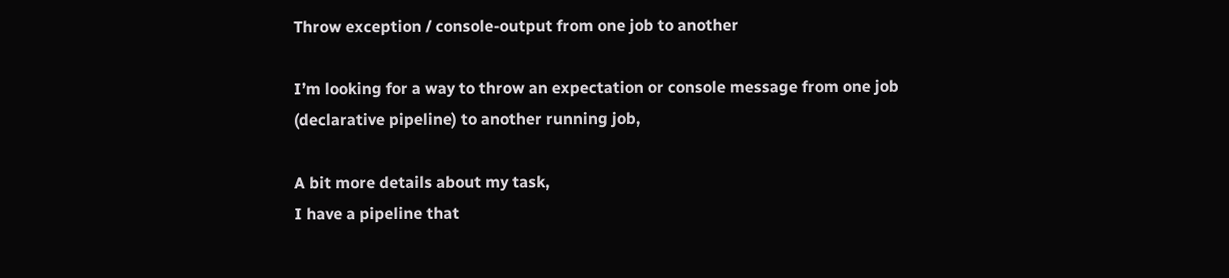Throw exception / console-output from one job to another

I’m looking for a way to throw an expectation or console message from one job (declarative pipeline) to another running job,

A bit more details about my task,
I have a pipeline that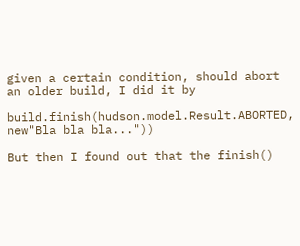given a certain condition, should abort an older build, I did it by

build.finish(hudson.model.Result.ABORTED, new"Bla bla bla..."))

But then I found out that the finish()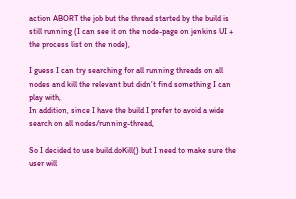action ABORT the job but the thread started by the build is still running (I can see it on the node-page on jenkins UI + the process list on the node),

I guess I can try searching for all running threads on all nodes and kill the relevant but didn’t find something I can play with,
In addition, since I have the build I prefer to avoid a wide search on all nodes/running-thread,

So I decided to use build.doKill() but I need to make sure the user will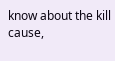know about the kill cause,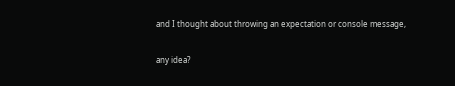and I thought about throwing an expectation or console message,

any idea?